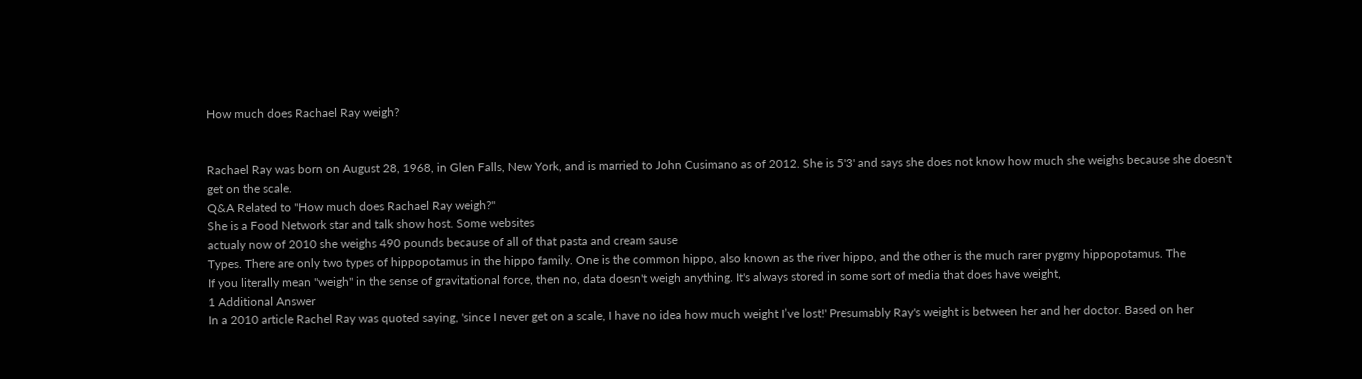How much does Rachael Ray weigh?


Rachael Ray was born on August 28, 1968, in Glen Falls, New York, and is married to John Cusimano as of 2012. She is 5'3' and says she does not know how much she weighs because she doesn't get on the scale.
Q&A Related to "How much does Rachael Ray weigh?"
She is a Food Network star and talk show host. Some websites
actualy now of 2010 she weighs 490 pounds because of all of that pasta and cream sause
Types. There are only two types of hippopotamus in the hippo family. One is the common hippo, also known as the river hippo, and the other is the much rarer pygmy hippopotamus. The
If you literally mean "weigh" in the sense of gravitational force, then no, data doesn't weigh anything. It's always stored in some sort of media that does have weight,
1 Additional Answer
In a 2010 article Rachel Ray was quoted saying, 'since I never get on a scale, I have no idea how much weight I’ve lost!' Presumably Ray's weight is between her and her doctor. Based on her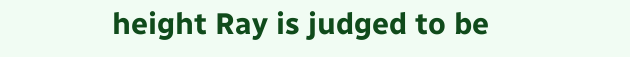height Ray is judged to be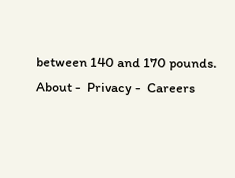between 140 and 170 pounds.
About -  Privacy -  Careers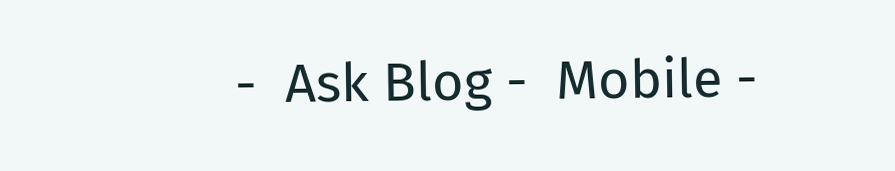-  Ask Blog -  Mobile -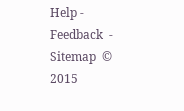Help -  Feedback  -  Sitemap  © 2015